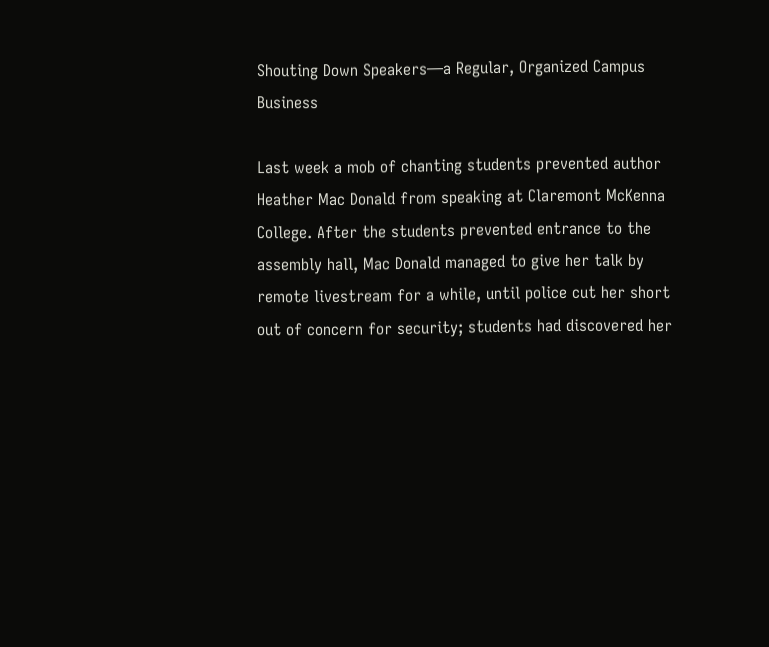Shouting Down Speakers—a Regular, Organized Campus Business

Last week a mob of chanting students prevented author Heather Mac Donald from speaking at Claremont McKenna College. After the students prevented entrance to the assembly hall, Mac Donald managed to give her talk by remote livestream for a while, until police cut her short out of concern for security; students had discovered her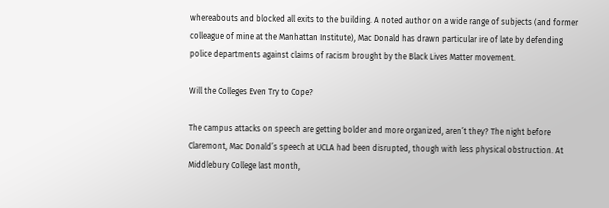whereabouts and blocked all exits to the building. A noted author on a wide range of subjects (and former colleague of mine at the Manhattan Institute), Mac Donald has drawn particular ire of late by defending police departments against claims of racism brought by the Black Lives Matter movement.

Will the Colleges Even Try to Cope?

The campus attacks on speech are getting bolder and more organized, aren’t they? The night before Claremont, Mac Donald’s speech at UCLA had been disrupted, though with less physical obstruction. At Middlebury College last month,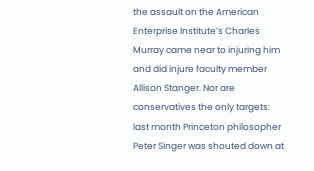the assault on the American Enterprise Institute’s Charles Murray came near to injuring him and did injure faculty member Allison Stanger. Nor are conservatives the only targets: last month Princeton philosopher Peter Singer was shouted down at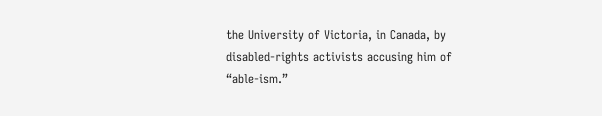the University of Victoria, in Canada, by disabled-rights activists accusing him of “able-ism.”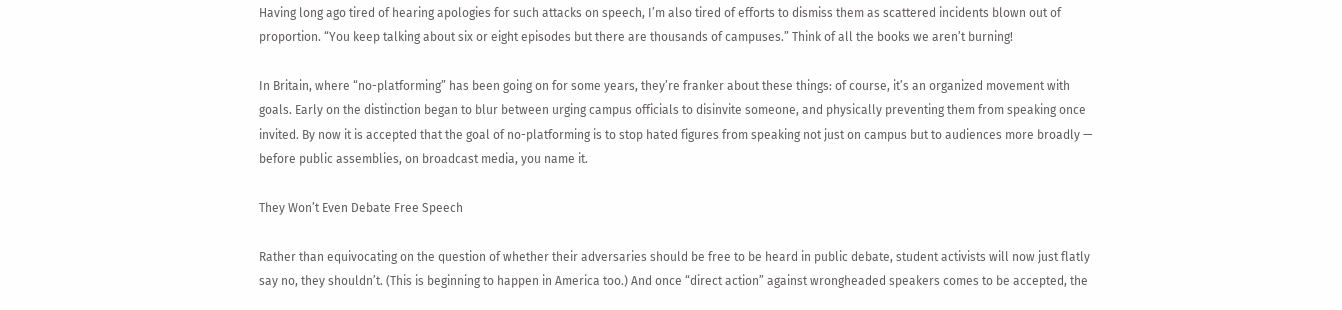Having long ago tired of hearing apologies for such attacks on speech, I’m also tired of efforts to dismiss them as scattered incidents blown out of proportion. “You keep talking about six or eight episodes but there are thousands of campuses.” Think of all the books we aren’t burning!

In Britain, where “no-platforming” has been going on for some years, they’re franker about these things: of course, it’s an organized movement with goals. Early on the distinction began to blur between urging campus officials to disinvite someone, and physically preventing them from speaking once invited. By now it is accepted that the goal of no-platforming is to stop hated figures from speaking not just on campus but to audiences more broadly — before public assemblies, on broadcast media, you name it.

They Won’t Even Debate Free Speech

Rather than equivocating on the question of whether their adversaries should be free to be heard in public debate, student activists will now just flatly say no, they shouldn’t. (This is beginning to happen in America too.) And once “direct action” against wrongheaded speakers comes to be accepted, the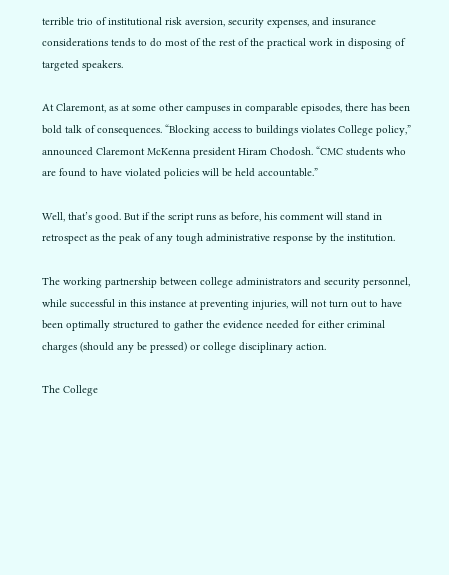terrible trio of institutional risk aversion, security expenses, and insurance considerations tends to do most of the rest of the practical work in disposing of targeted speakers.

At Claremont, as at some other campuses in comparable episodes, there has been bold talk of consequences. “Blocking access to buildings violates College policy,” announced Claremont McKenna president Hiram Chodosh. “CMC students who are found to have violated policies will be held accountable.”

Well, that’s good. But if the script runs as before, his comment will stand in retrospect as the peak of any tough administrative response by the institution.

The working partnership between college administrators and security personnel, while successful in this instance at preventing injuries, will not turn out to have been optimally structured to gather the evidence needed for either criminal charges (should any be pressed) or college disciplinary action.

The College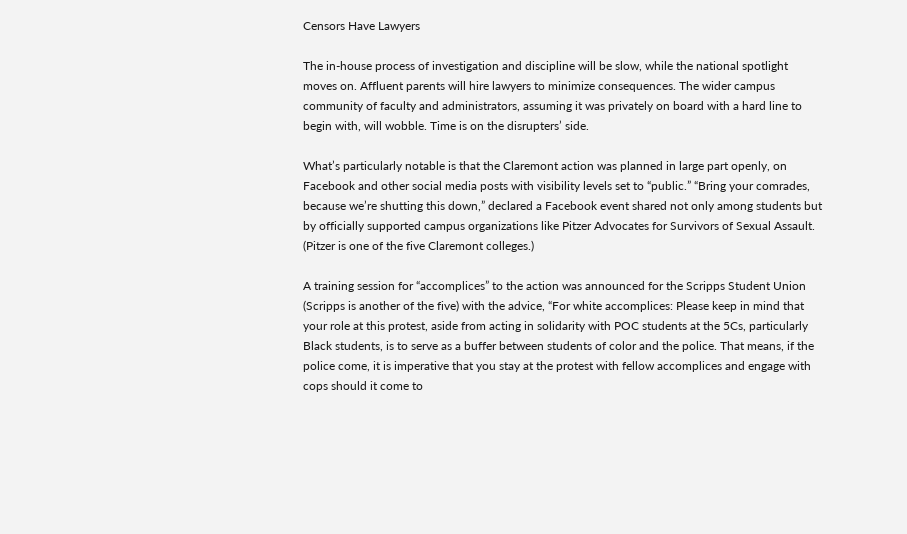Censors Have Lawyers

The in-house process of investigation and discipline will be slow, while the national spotlight moves on. Affluent parents will hire lawyers to minimize consequences. The wider campus community of faculty and administrators, assuming it was privately on board with a hard line to begin with, will wobble. Time is on the disrupters’ side.

What’s particularly notable is that the Claremont action was planned in large part openly, on Facebook and other social media posts with visibility levels set to “public.” “Bring your comrades, because we’re shutting this down,” declared a Facebook event shared not only among students but by officially supported campus organizations like Pitzer Advocates for Survivors of Sexual Assault. (Pitzer is one of the five Claremont colleges.)

A training session for “accomplices” to the action was announced for the Scripps Student Union (Scripps is another of the five) with the advice, “For white accomplices: Please keep in mind that your role at this protest, aside from acting in solidarity with POC students at the 5Cs, particularly Black students, is to serve as a buffer between students of color and the police. That means, if the police come, it is imperative that you stay at the protest with fellow accomplices and engage with cops should it come to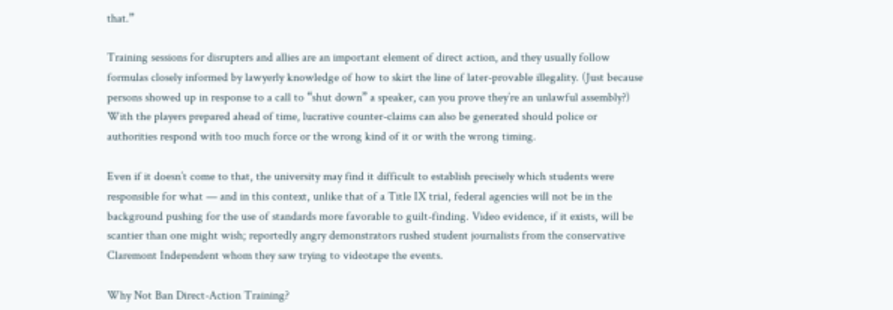that.”

Training sessions for disrupters and allies are an important element of direct action, and they usually follow formulas closely informed by lawyerly knowledge of how to skirt the line of later-provable illegality. (Just because persons showed up in response to a call to “shut down” a speaker, can you prove they’re an unlawful assembly?) With the players prepared ahead of time, lucrative counter-claims can also be generated should police or authorities respond with too much force or the wrong kind of it or with the wrong timing.

Even if it doesn’t come to that, the university may find it difficult to establish precisely which students were responsible for what — and in this context, unlike that of a Title IX trial, federal agencies will not be in the background pushing for the use of standards more favorable to guilt-finding. Video evidence, if it exists, will be scantier than one might wish; reportedly angry demonstrators rushed student journalists from the conservative Claremont Independent whom they saw trying to videotape the events.

Why Not Ban Direct-Action Training?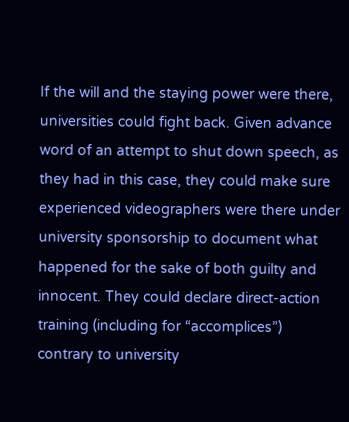If the will and the staying power were there, universities could fight back. Given advance word of an attempt to shut down speech, as they had in this case, they could make sure experienced videographers were there under university sponsorship to document what happened for the sake of both guilty and innocent. They could declare direct-action training (including for “accomplices”) contrary to university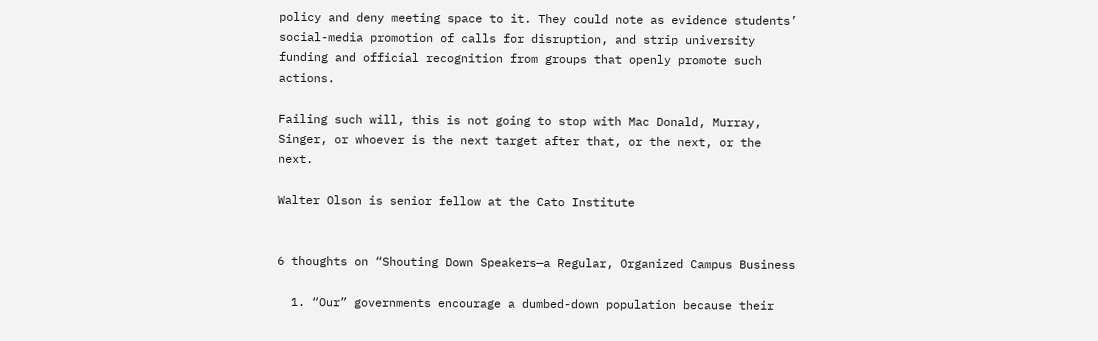policy and deny meeting space to it. They could note as evidence students’ social-media promotion of calls for disruption, and strip university funding and official recognition from groups that openly promote such actions.

Failing such will, this is not going to stop with Mac Donald, Murray, Singer, or whoever is the next target after that, or the next, or the next.

Walter Olson is senior fellow at the Cato Institute


6 thoughts on “Shouting Down Speakers—a Regular, Organized Campus Business

  1. “Our” governments encourage a dumbed-down population because their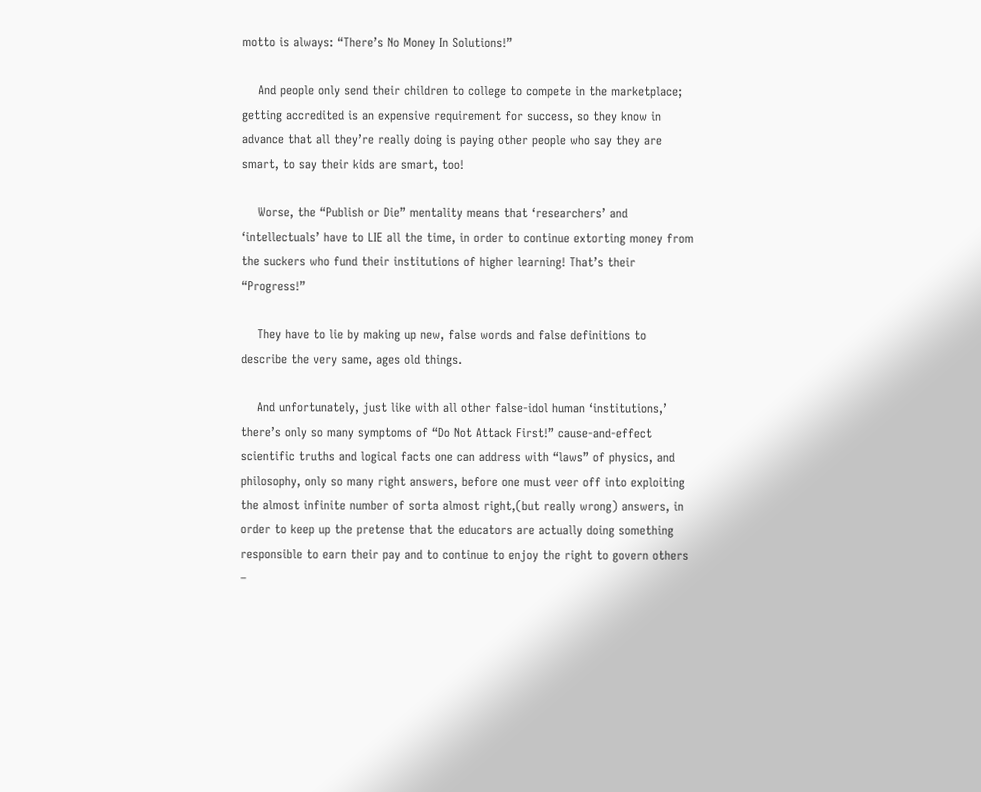motto is always: “There’s No Money In Solutions!”

    And people only send their children to college to compete in the marketplace; getting accredited is an expensive requirement for success, so they know in advance that all they’re really doing is paying other people who say they are smart, to say their kids are smart, too!

    Worse, the “Publish or Die” mentality means that ‘researchers’ and ‘intellectuals’ have to LIE all the time, in order to continue extorting money from the suckers who fund their institutions of higher learning! That’s their “Progress!”

    They have to lie by making up new, false words and false definitions to describe the very same, ages old things.

    And unfortunately, just like with all other false-idol human ‘institutions,’ there’s only so many symptoms of “Do Not Attack First!” cause-and-effect scientific truths and logical facts one can address with “laws” of physics, and philosophy, only so many right answers, before one must veer off into exploiting the almost infinite number of sorta almost right,(but really wrong) answers, in order to keep up the pretense that the educators are actually doing something responsible to earn their pay and to continue to enjoy the right to govern others –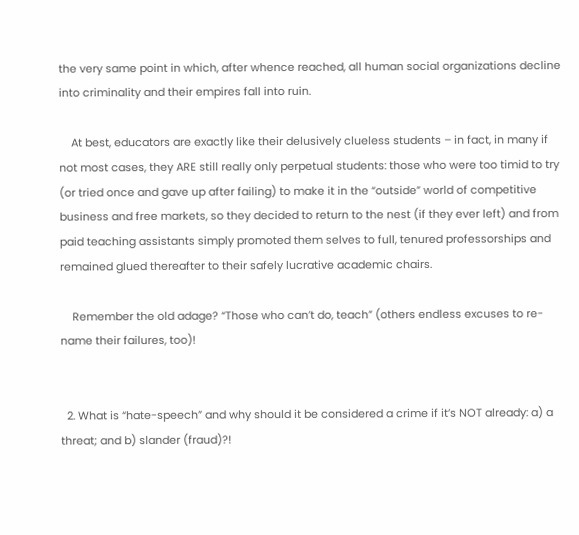the very same point in which, after whence reached, all human social organizations decline into criminality and their empires fall into ruin.

    At best, educators are exactly like their delusively clueless students – in fact, in many if not most cases, they ARE still really only perpetual students: those who were too timid to try (or tried once and gave up after failing) to make it in the “outside” world of competitive business and free markets, so they decided to return to the nest (if they ever left) and from paid teaching assistants simply promoted them selves to full, tenured professorships and remained glued thereafter to their safely lucrative academic chairs.

    Remember the old adage? “Those who can’t do, teach” (others endless excuses to re-name their failures, too)!


  2. What is “hate-speech” and why should it be considered a crime if it’s NOT already: a) a threat; and b) slander (fraud)?!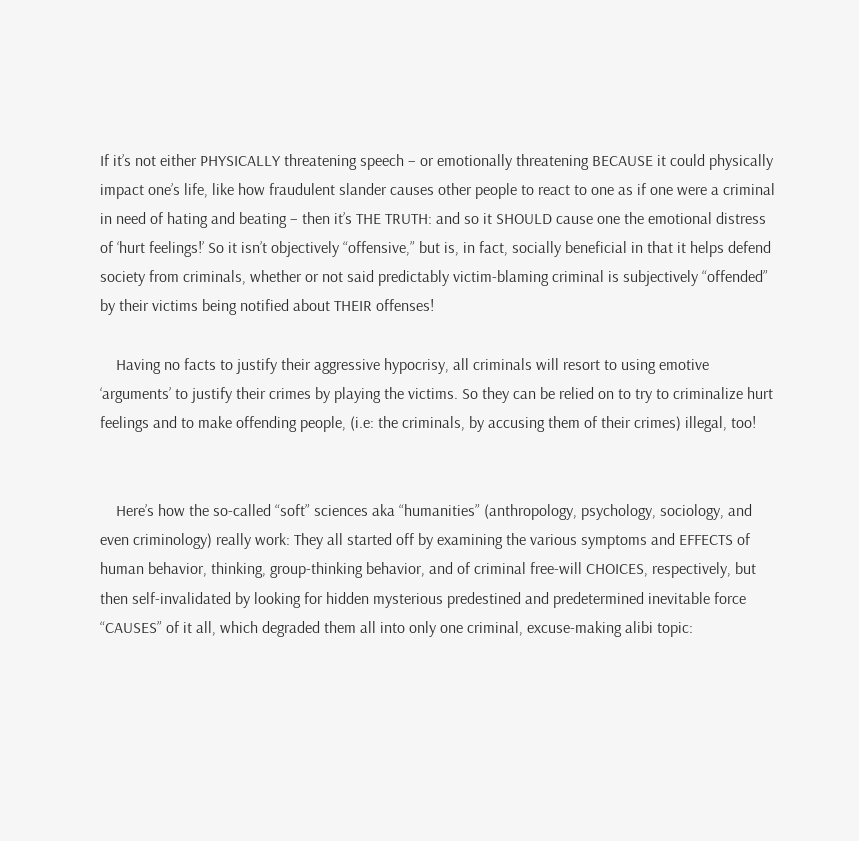If it’s not either PHYSICALLY threatening speech – or emotionally threatening BECAUSE it could physically impact one’s life, like how fraudulent slander causes other people to react to one as if one were a criminal in need of hating and beating – then it’s THE TRUTH: and so it SHOULD cause one the emotional distress of ‘hurt feelings!’ So it isn’t objectively “offensive,” but is, in fact, socially beneficial in that it helps defend society from criminals, whether or not said predictably victim-blaming criminal is subjectively “offended” by their victims being notified about THEIR offenses!

    Having no facts to justify their aggressive hypocrisy, all criminals will resort to using emotive ‘arguments’ to justify their crimes by playing the victims. So they can be relied on to try to criminalize hurt feelings and to make offending people, (i.e: the criminals, by accusing them of their crimes) illegal, too!


    Here’s how the so-called “soft” sciences aka “humanities” (anthropology, psychology, sociology, and even criminology) really work: They all started off by examining the various symptoms and EFFECTS of human behavior, thinking, group-thinking behavior, and of criminal free-will CHOICES, respectively, but then self-invalidated by looking for hidden mysterious predestined and predetermined inevitable force “CAUSES” of it all, which degraded them all into only one criminal, excuse-making alibi topic: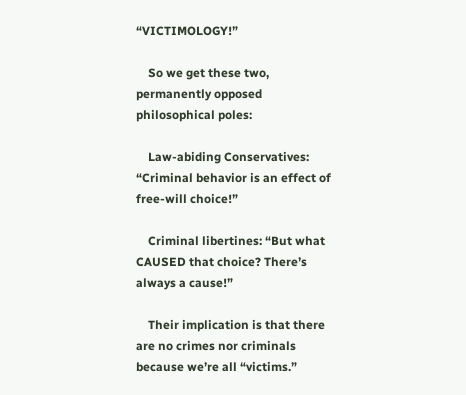“VICTIMOLOGY!”

    So we get these two, permanently opposed philosophical poles:

    Law-abiding Conservatives: “Criminal behavior is an effect of free-will choice!”

    Criminal libertines: “But what CAUSED that choice? There’s always a cause!”

    Their implication is that there are no crimes nor criminals because we’re all “victims.”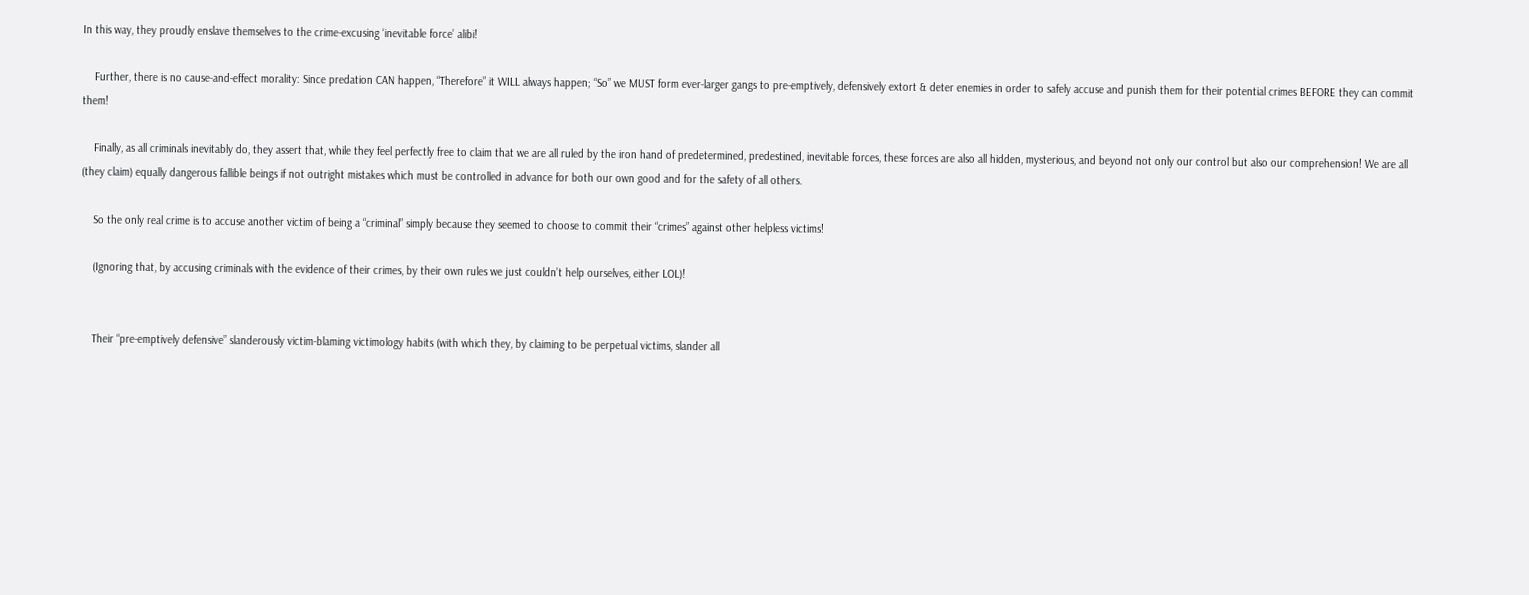In this way, they proudly enslave themselves to the crime-excusing ‘inevitable force’ alibi!

    Further, there is no cause-and-effect morality: Since predation CAN happen, “Therefore” it WILL always happen; “So” we MUST form ever-larger gangs to pre-emptively, defensively extort & deter enemies in order to safely accuse and punish them for their potential crimes BEFORE they can commit them!

    Finally, as all criminals inevitably do, they assert that, while they feel perfectly free to claim that we are all ruled by the iron hand of predetermined, predestined, inevitable forces, these forces are also all hidden, mysterious, and beyond not only our control but also our comprehension! We are all (they claim) equally dangerous fallible beings if not outright mistakes which must be controlled in advance for both our own good and for the safety of all others.

    So the only real crime is to accuse another victim of being a “criminal” simply because they seemed to choose to commit their “crimes” against other helpless victims!

    (Ignoring that, by accusing criminals with the evidence of their crimes, by their own rules we just couldn’t help ourselves, either LOL)!


    Their “pre-emptively defensive” slanderously victim-blaming victimology habits (with which they, by claiming to be perpetual victims, slander all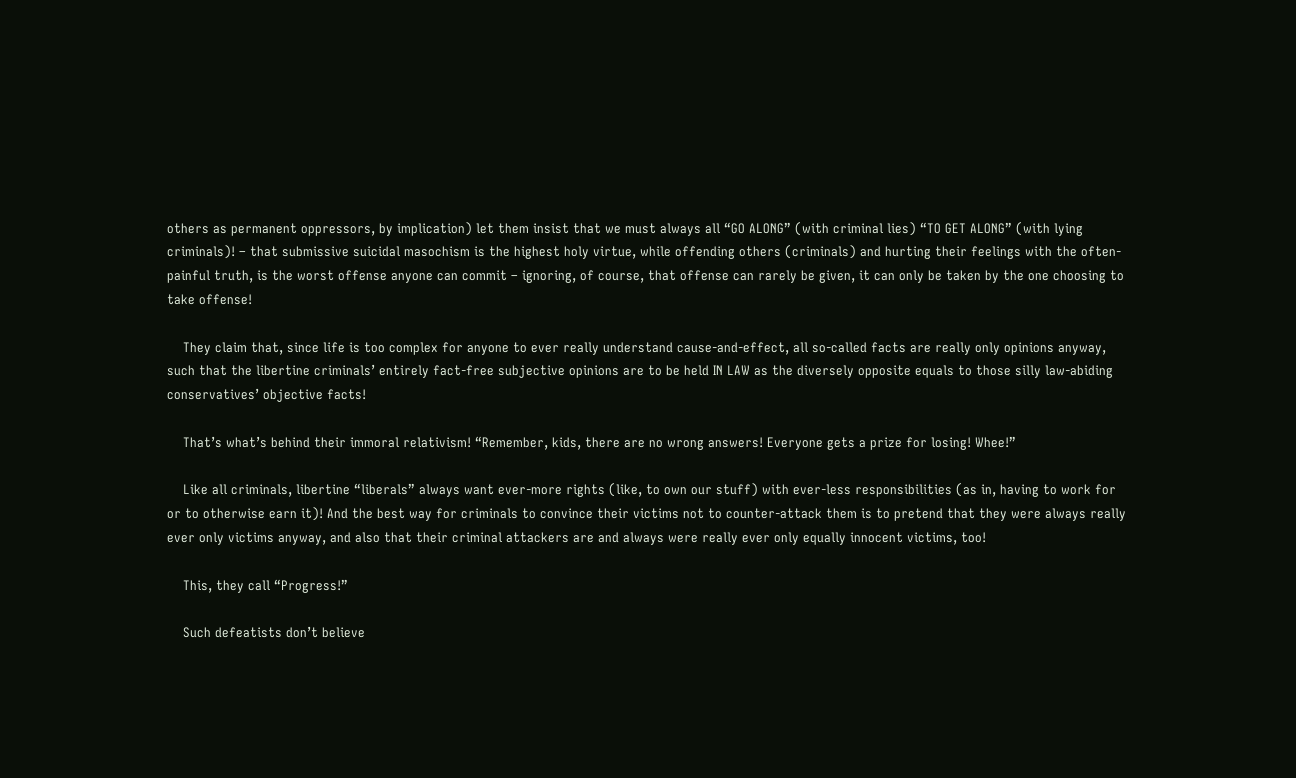others as permanent oppressors, by implication) let them insist that we must always all “GO ALONG” (with criminal lies) “TO GET ALONG” (with lying criminals)! – that submissive suicidal masochism is the highest holy virtue, while offending others (criminals) and hurting their feelings with the often-painful truth, is the worst offense anyone can commit – ignoring, of course, that offense can rarely be given, it can only be taken by the one choosing to take offense!

    They claim that, since life is too complex for anyone to ever really understand cause-and-effect, all so-called facts are really only opinions anyway, such that the libertine criminals’ entirely fact-free subjective opinions are to be held IN LAW as the diversely opposite equals to those silly law-abiding conservatives’ objective facts!

    That’s what’s behind their immoral relativism! “Remember, kids, there are no wrong answers! Everyone gets a prize for losing! Whee!”

    Like all criminals, libertine “liberals” always want ever-more rights (like, to own our stuff) with ever-less responsibilities (as in, having to work for or to otherwise earn it)! And the best way for criminals to convince their victims not to counter-attack them is to pretend that they were always really ever only victims anyway, and also that their criminal attackers are and always were really ever only equally innocent victims, too!

    This, they call “Progress!”

    Such defeatists don’t believe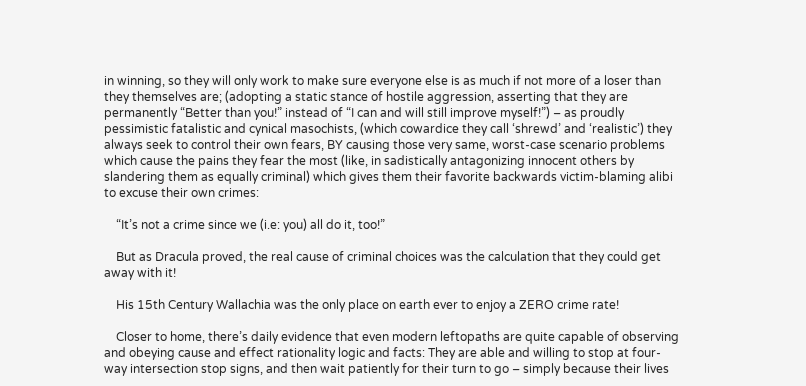in winning, so they will only work to make sure everyone else is as much if not more of a loser than they themselves are; (adopting a static stance of hostile aggression, asserting that they are permanently “Better than you!” instead of “I can and will still improve myself!”) – as proudly pessimistic fatalistic and cynical masochists, (which cowardice they call ‘shrewd’ and ‘realistic’) they always seek to control their own fears, BY causing those very same, worst-case scenario problems which cause the pains they fear the most (like, in sadistically antagonizing innocent others by slandering them as equally criminal) which gives them their favorite backwards victim-blaming alibi to excuse their own crimes:

    “It’s not a crime since we (i.e: you) all do it, too!”

    But as Dracula proved, the real cause of criminal choices was the calculation that they could get away with it!

    His 15th Century Wallachia was the only place on earth ever to enjoy a ZERO crime rate!

    Closer to home, there’s daily evidence that even modern leftopaths are quite capable of observing and obeying cause and effect rationality logic and facts: They are able and willing to stop at four-way intersection stop signs, and then wait patiently for their turn to go – simply because their lives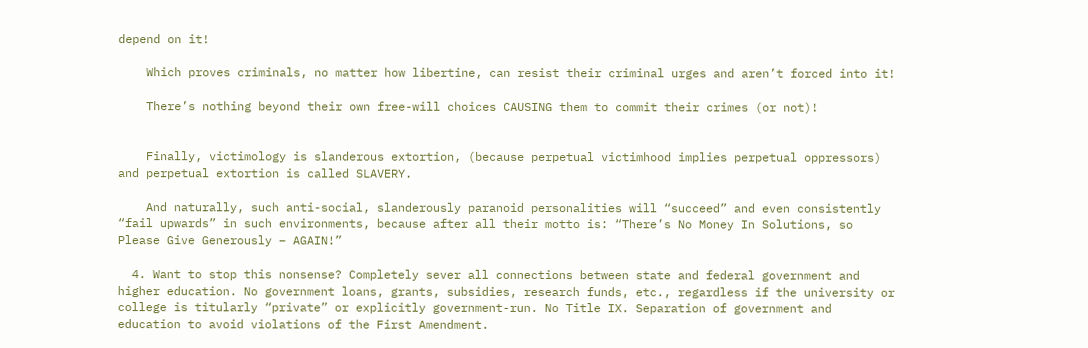depend on it!

    Which proves criminals, no matter how libertine, can resist their criminal urges and aren’t forced into it!

    There’s nothing beyond their own free-will choices CAUSING them to commit their crimes (or not)!


    Finally, victimology is slanderous extortion, (because perpetual victimhood implies perpetual oppressors) and perpetual extortion is called SLAVERY.

    And naturally, such anti-social, slanderously paranoid personalities will “succeed” and even consistently “fail upwards” in such environments, because after all their motto is: “There’s No Money In Solutions, so Please Give Generously – AGAIN!”

  4. Want to stop this nonsense? Completely sever all connections between state and federal government and higher education. No government loans, grants, subsidies, research funds, etc., regardless if the university or college is titularly “private” or explicitly government-run. No Title IX. Separation of government and education to avoid violations of the First Amendment.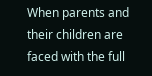When parents and their children are faced with the full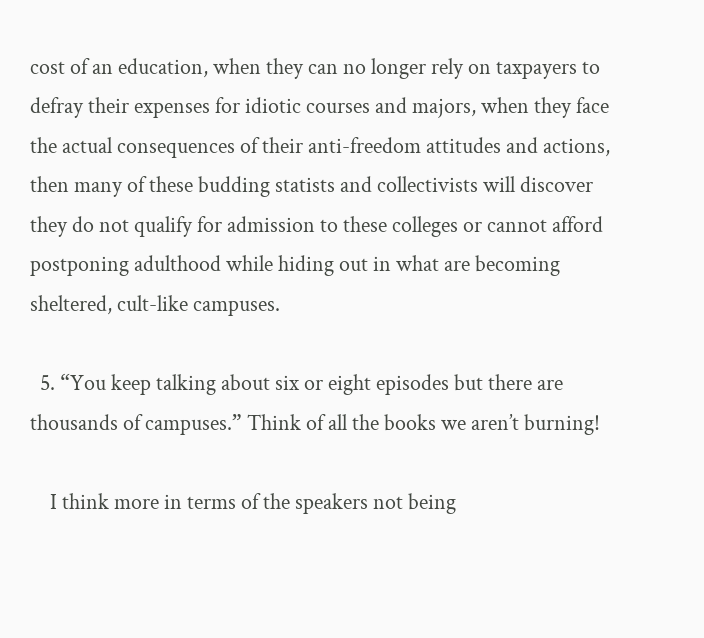cost of an education, when they can no longer rely on taxpayers to defray their expenses for idiotic courses and majors, when they face the actual consequences of their anti-freedom attitudes and actions, then many of these budding statists and collectivists will discover they do not qualify for admission to these colleges or cannot afford postponing adulthood while hiding out in what are becoming sheltered, cult-like campuses.

  5. “You keep talking about six or eight episodes but there are thousands of campuses.” Think of all the books we aren’t burning!

    I think more in terms of the speakers not being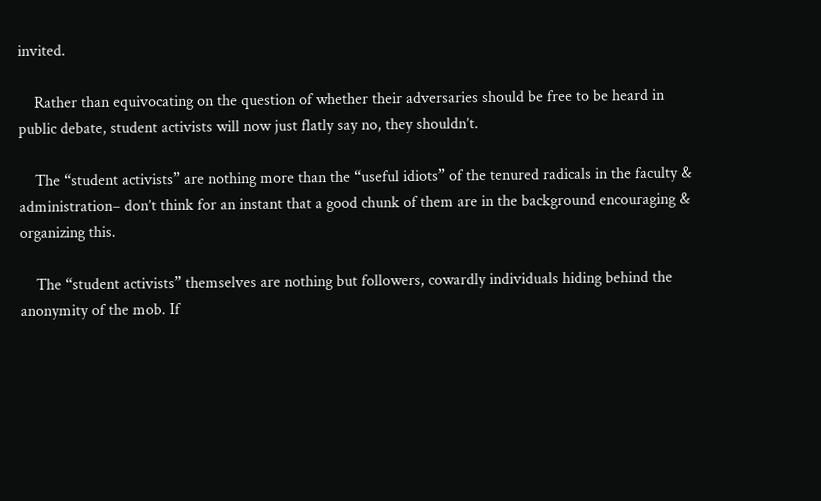invited.

    Rather than equivocating on the question of whether their adversaries should be free to be heard in public debate, student activists will now just flatly say no, they shouldn’t.

    The “student activists” are nothing more than the “useful idiots” of the tenured radicals in the faculty & administration– don’t think for an instant that a good chunk of them are in the background encouraging & organizing this.

    The “student activists” themselves are nothing but followers, cowardly individuals hiding behind the anonymity of the mob. If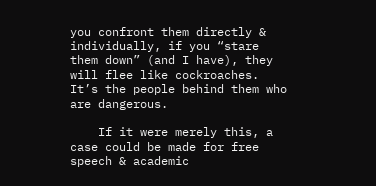you confront them directly & individually, if you “stare them down” (and I have), they will flee like cockroaches. It’s the people behind them who are dangerous.

    If it were merely this, a case could be made for free speech & academic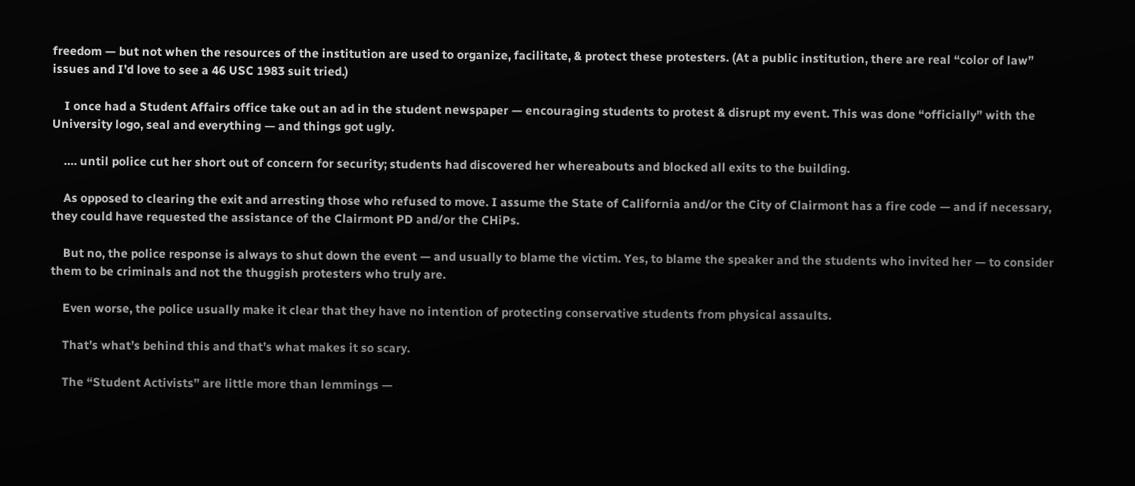freedom — but not when the resources of the institution are used to organize, facilitate, & protect these protesters. (At a public institution, there are real “color of law” issues and I’d love to see a 46 USC 1983 suit tried.)

    I once had a Student Affairs office take out an ad in the student newspaper — encouraging students to protest & disrupt my event. This was done “officially” with the University logo, seal and everything — and things got ugly.

    …. until police cut her short out of concern for security; students had discovered her whereabouts and blocked all exits to the building.

    As opposed to clearing the exit and arresting those who refused to move. I assume the State of California and/or the City of Clairmont has a fire code — and if necessary, they could have requested the assistance of the Clairmont PD and/or the CHiPs.

    But no, the police response is always to shut down the event — and usually to blame the victim. Yes, to blame the speaker and the students who invited her — to consider them to be criminals and not the thuggish protesters who truly are.

    Even worse, the police usually make it clear that they have no intention of protecting conservative students from physical assaults.

    That’s what’s behind this and that’s what makes it so scary.

    The “Student Activists” are little more than lemmings —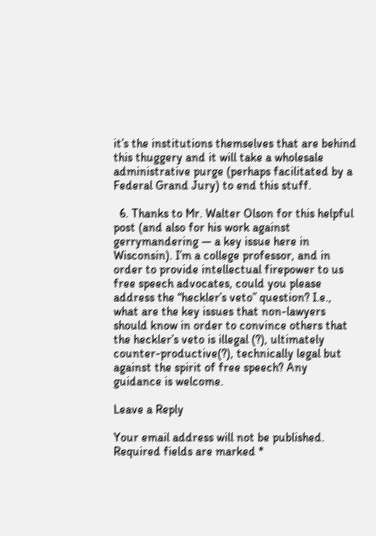it’s the institutions themselves that are behind this thuggery and it will take a wholesale administrative purge (perhaps facilitated by a Federal Grand Jury) to end this stuff.

  6. Thanks to Mr. Walter Olson for this helpful post (and also for his work against gerrymandering — a key issue here in Wisconsin). I’m a college professor, and in order to provide intellectual firepower to us free speech advocates, could you please address the “heckler’s veto” question? I.e., what are the key issues that non-lawyers should know in order to convince others that the heckler’s veto is illegal (?), ultimately counter-productive(?), technically legal but against the spirit of free speech? Any guidance is welcome.

Leave a Reply

Your email address will not be published. Required fields are marked *